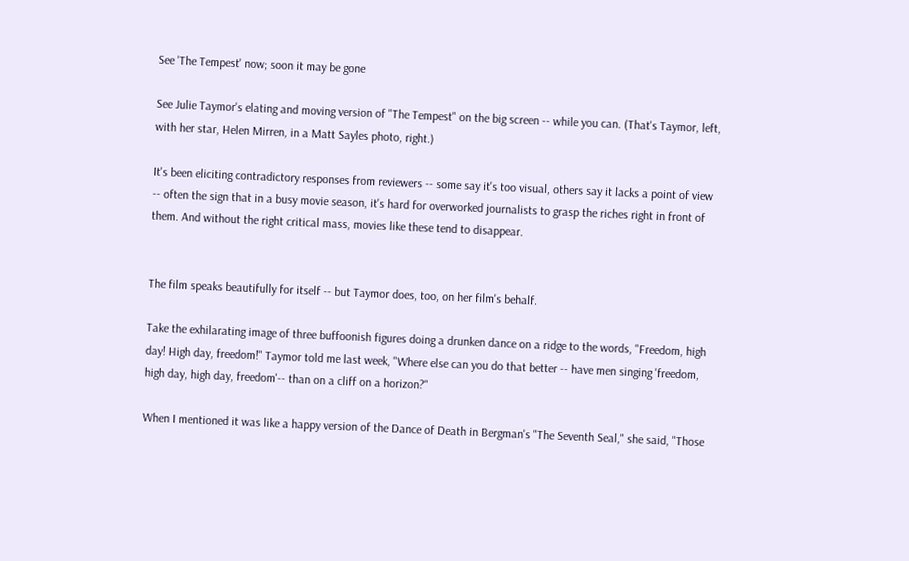See 'The Tempest' now; soon it may be gone

See Julie Taymor's elating and moving version of "The Tempest" on the big screen -- while you can. (That's Taymor, left, with her star, Helen Mirren, in a Matt Sayles photo, right.)

It's been eliciting contradictory responses from reviewers -- some say it's too visual, others say it lacks a point of view -- often the sign that in a busy movie season, it's hard for overworked journalists to grasp the riches right in front of them. And without the right critical mass, movies like these tend to disappear.


The film speaks beautifully for itself -- but Taymor does, too, on her film's behalf.

Take the exhilarating image of three buffoonish figures doing a drunken dance on a ridge to the words, "Freedom, high day! High day, freedom!" Taymor told me last week, "Where else can you do that better -- have men singing 'freedom, high day, high day, freedom'-- than on a cliff on a horizon?"

When I mentioned it was like a happy version of the Dance of Death in Bergman's "The Seventh Seal," she said, "Those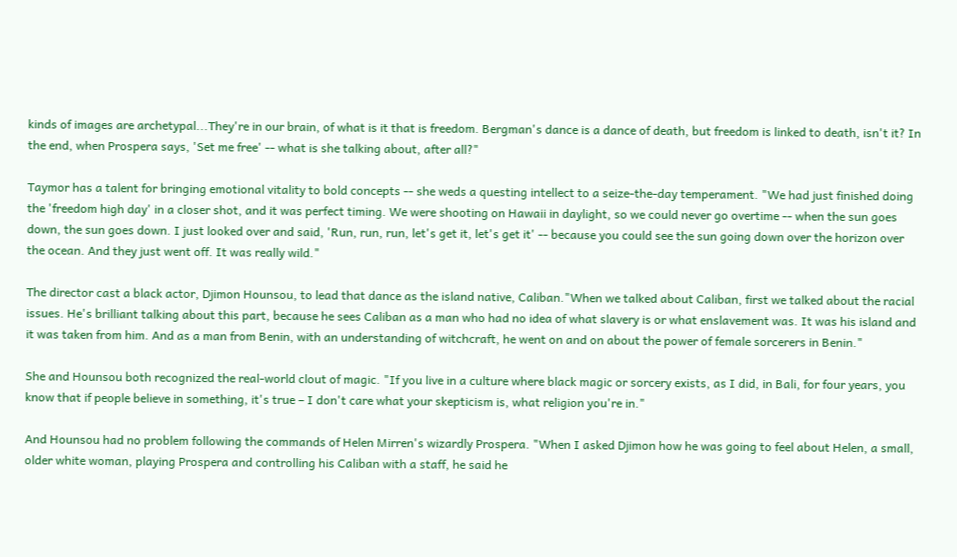kinds of images are archetypal...They're in our brain, of what is it that is freedom. Bergman's dance is a dance of death, but freedom is linked to death, isn't it? In the end, when Prospera says, 'Set me free' -- what is she talking about, after all?"

Taymor has a talent for bringing emotional vitality to bold concepts -- she weds a questing intellect to a seize-the-day temperament. "We had just finished doing the 'freedom high day' in a closer shot, and it was perfect timing. We were shooting on Hawaii in daylight, so we could never go overtime -- when the sun goes down, the sun goes down. I just looked over and said, 'Run, run, run, let's get it, let's get it' -- because you could see the sun going down over the horizon over the ocean. And they just went off. It was really wild."

The director cast a black actor, Djimon Hounsou, to lead that dance as the island native, Caliban."When we talked about Caliban, first we talked about the racial issues. He's brilliant talking about this part, because he sees Caliban as a man who had no idea of what slavery is or what enslavement was. It was his island and it was taken from him. And as a man from Benin, with an understanding of witchcraft, he went on and on about the power of female sorcerers in Benin."

She and Hounsou both recognized the real-world clout of magic. "If you live in a culture where black magic or sorcery exists, as I did, in Bali, for four years, you know that if people believe in something, it's true – I don't care what your skepticism is, what religion you're in."

And Hounsou had no problem following the commands of Helen Mirren's wizardly Prospera. "When I asked Djimon how he was going to feel about Helen, a small, older white woman, playing Prospera and controlling his Caliban with a staff, he said he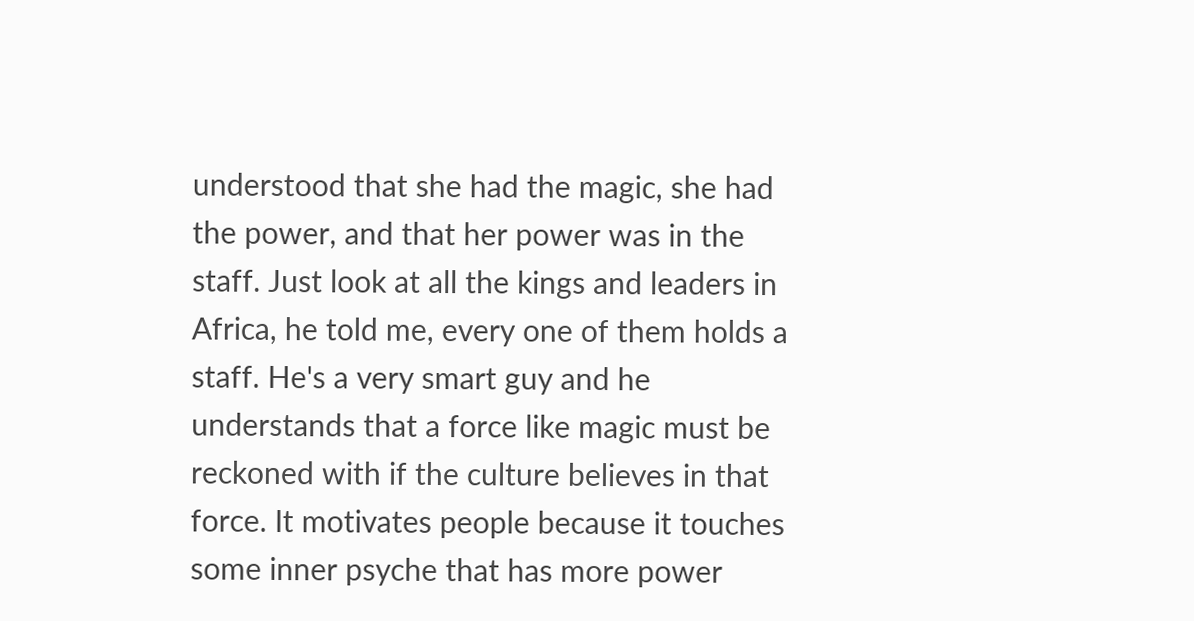understood that she had the magic, she had the power, and that her power was in the staff. Just look at all the kings and leaders in Africa, he told me, every one of them holds a staff. He's a very smart guy and he understands that a force like magic must be reckoned with if the culture believes in that force. It motivates people because it touches some inner psyche that has more power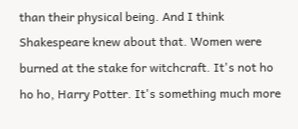than their physical being. And I think Shakespeare knew about that. Women were burned at the stake for witchcraft. It's not ho ho ho, Harry Potter. It's something much more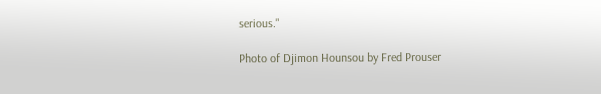serious."

Photo of Djimon Hounsou by Fred Prouser